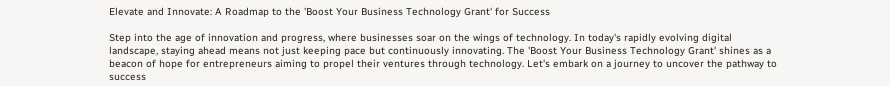Elevate and Innovate: A Roadmap to the 'Boost Your Business Technology Grant' for Success

Step into the age of innovation and progress, where businesses soar on the wings of technology. In today's rapidly evolving digital landscape, staying ahead means not just keeping pace but continuously innovating. The 'Boost Your Business Technology Grant' shines as a beacon of hope for entrepreneurs aiming to propel their ventures through technology. Let's embark on a journey to uncover the pathway to success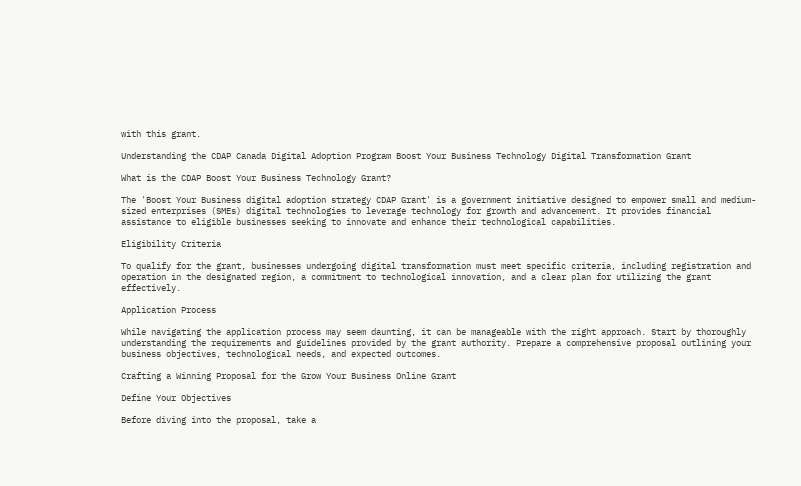with this grant.

Understanding the CDAP Canada Digital Adoption Program Boost Your Business Technology Digital Transformation Grant

What is the CDAP Boost Your Business Technology Grant?

The 'Boost Your Business digital adoption strategy CDAP Grant' is a government initiative designed to empower small and medium-sized enterprises (SMEs) digital technologies to leverage technology for growth and advancement. It provides financial assistance to eligible businesses seeking to innovate and enhance their technological capabilities.

Eligibility Criteria

To qualify for the grant, businesses undergoing digital transformation must meet specific criteria, including registration and operation in the designated region, a commitment to technological innovation, and a clear plan for utilizing the grant effectively.

Application Process

While navigating the application process may seem daunting, it can be manageable with the right approach. Start by thoroughly understanding the requirements and guidelines provided by the grant authority. Prepare a comprehensive proposal outlining your business objectives, technological needs, and expected outcomes.

Crafting a Winning Proposal for the Grow Your Business Online Grant

Define Your Objectives

Before diving into the proposal, take a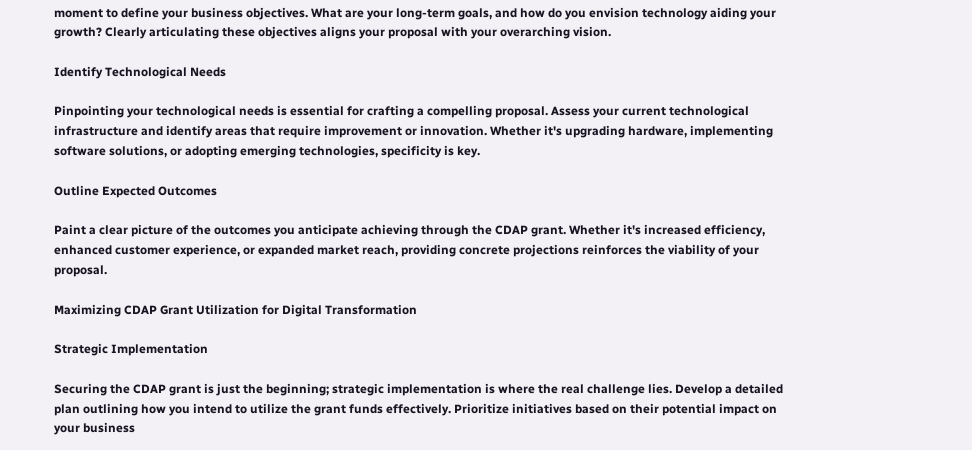moment to define your business objectives. What are your long-term goals, and how do you envision technology aiding your growth? Clearly articulating these objectives aligns your proposal with your overarching vision.

Identify Technological Needs

Pinpointing your technological needs is essential for crafting a compelling proposal. Assess your current technological infrastructure and identify areas that require improvement or innovation. Whether it's upgrading hardware, implementing software solutions, or adopting emerging technologies, specificity is key.

Outline Expected Outcomes

Paint a clear picture of the outcomes you anticipate achieving through the CDAP grant. Whether it's increased efficiency, enhanced customer experience, or expanded market reach, providing concrete projections reinforces the viability of your proposal.

Maximizing CDAP Grant Utilization for Digital Transformation

Strategic Implementation

Securing the CDAP grant is just the beginning; strategic implementation is where the real challenge lies. Develop a detailed plan outlining how you intend to utilize the grant funds effectively. Prioritize initiatives based on their potential impact on your business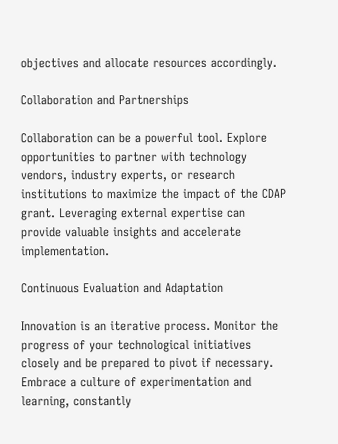objectives and allocate resources accordingly.

Collaboration and Partnerships

Collaboration can be a powerful tool. Explore opportunities to partner with technology vendors, industry experts, or research institutions to maximize the impact of the CDAP grant. Leveraging external expertise can provide valuable insights and accelerate implementation.

Continuous Evaluation and Adaptation

Innovation is an iterative process. Monitor the progress of your technological initiatives closely and be prepared to pivot if necessary. Embrace a culture of experimentation and learning, constantly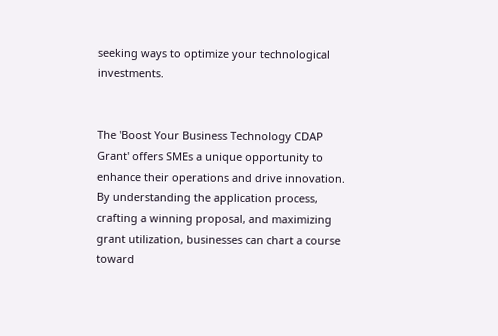seeking ways to optimize your technological investments.


The 'Boost Your Business Technology CDAP Grant' offers SMEs a unique opportunity to enhance their operations and drive innovation. By understanding the application process, crafting a winning proposal, and maximizing grant utilization, businesses can chart a course toward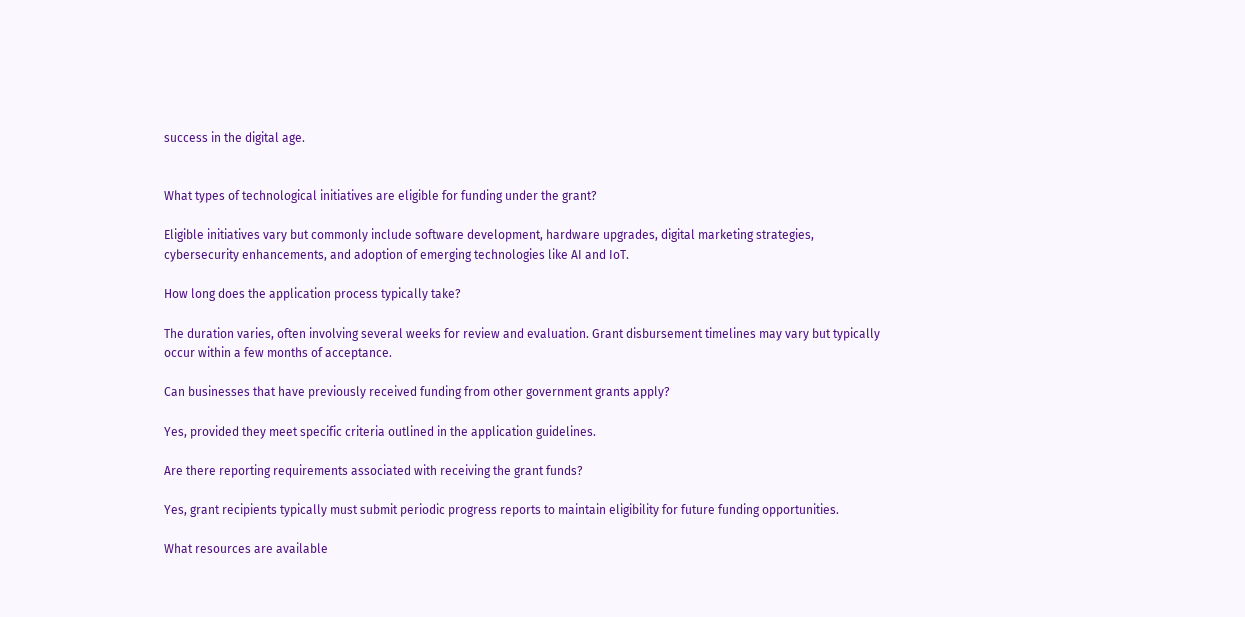success in the digital age.


What types of technological initiatives are eligible for funding under the grant?

Eligible initiatives vary but commonly include software development, hardware upgrades, digital marketing strategies, cybersecurity enhancements, and adoption of emerging technologies like AI and IoT.

How long does the application process typically take?

The duration varies, often involving several weeks for review and evaluation. Grant disbursement timelines may vary but typically occur within a few months of acceptance.

Can businesses that have previously received funding from other government grants apply?

Yes, provided they meet specific criteria outlined in the application guidelines.

Are there reporting requirements associated with receiving the grant funds?

Yes, grant recipients typically must submit periodic progress reports to maintain eligibility for future funding opportunities.

What resources are available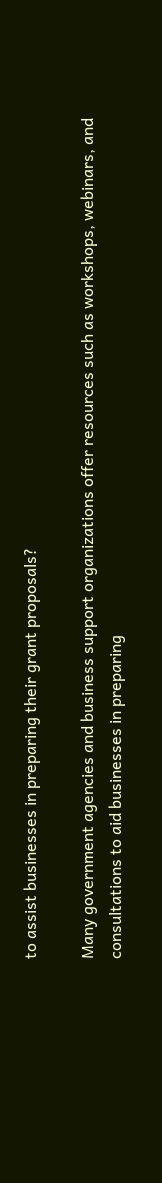to assist businesses in preparing their grant proposals?

Many government agencies and business support organizations offer resources such as workshops, webinars, and consultations to aid businesses in preparing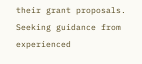their grant proposals. Seeking guidance from experienced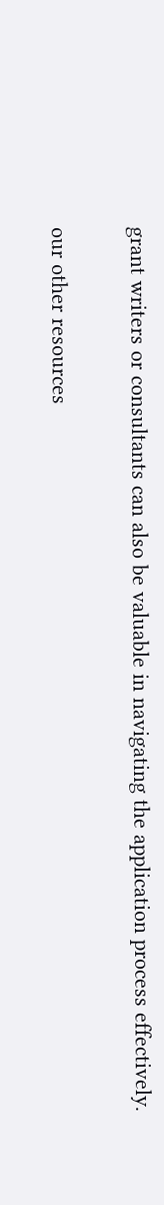grant writers or consultants can also be valuable in navigating the application process effectively.

our other resources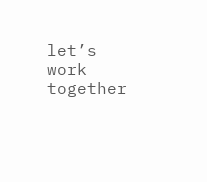let’s work together